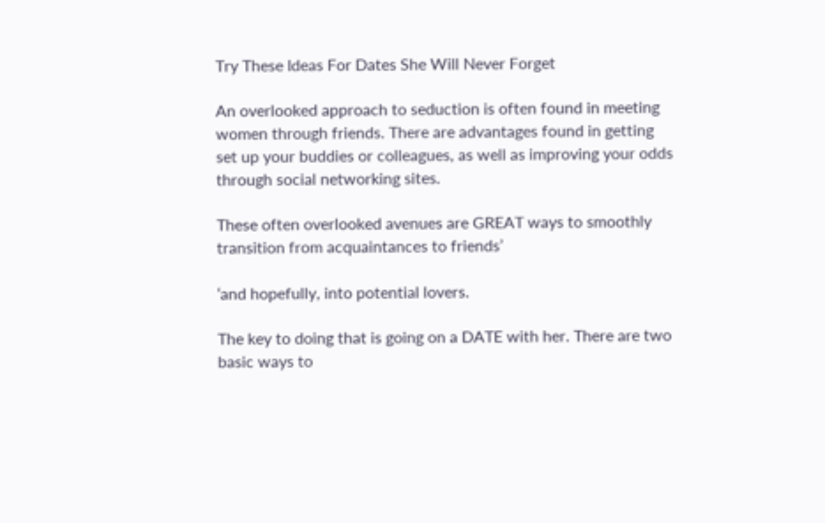Try These Ideas For Dates She Will Never Forget

An overlooked approach to seduction is often found in meeting women through friends. There are advantages found in getting set up your buddies or colleagues, as well as improving your odds through social networking sites.

These often overlooked avenues are GREAT ways to smoothly transition from acquaintances to friends’

‘and hopefully, into potential lovers.

The key to doing that is going on a DATE with her. There are two basic ways to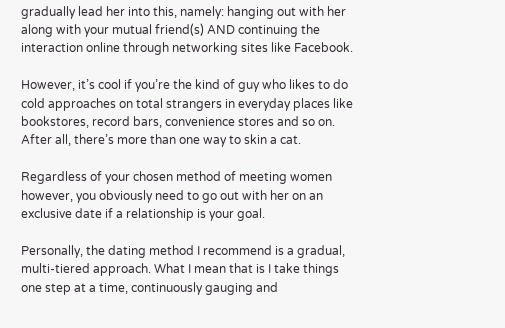gradually lead her into this, namely: hanging out with her along with your mutual friend(s) AND continuing the interaction online through networking sites like Facebook.

However, it’s cool if you’re the kind of guy who likes to do cold approaches on total strangers in everyday places like bookstores, record bars, convenience stores and so on. After all, there’s more than one way to skin a cat.

Regardless of your chosen method of meeting women however, you obviously need to go out with her on an exclusive date if a relationship is your goal.

Personally, the dating method I recommend is a gradual, multi-tiered approach. What I mean that is I take things one step at a time, continuously gauging and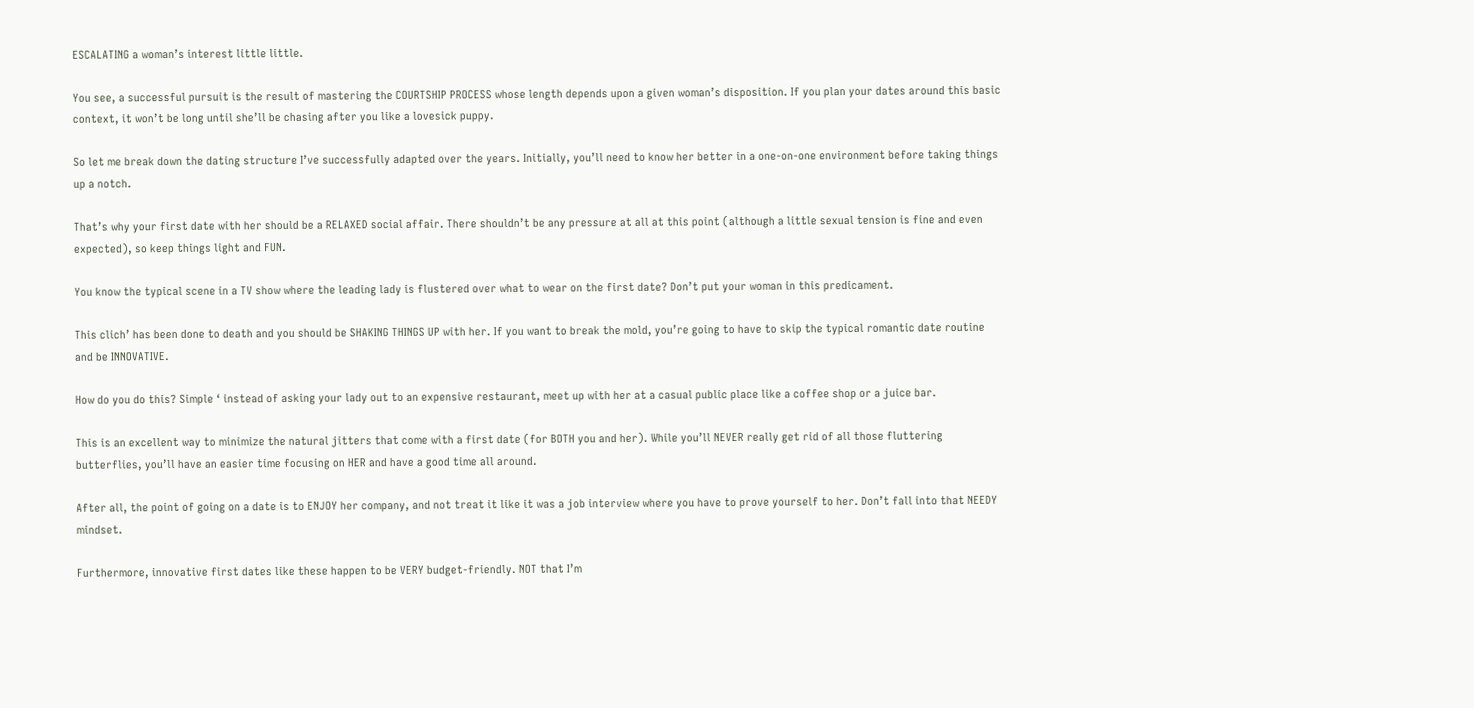ESCALATING a woman’s interest little little.

You see, a successful pursuit is the result of mastering the COURTSHIP PROCESS whose length depends upon a given woman’s disposition. If you plan your dates around this basic context, it won’t be long until she’ll be chasing after you like a lovesick puppy.

So let me break down the dating structure I’ve successfully adapted over the years. Initially, you’ll need to know her better in a one-on-one environment before taking things up a notch.

That’s why your first date with her should be a RELAXED social affair. There shouldn’t be any pressure at all at this point (although a little sexual tension is fine and even expected), so keep things light and FUN.

You know the typical scene in a TV show where the leading lady is flustered over what to wear on the first date? Don’t put your woman in this predicament.

This clich’ has been done to death and you should be SHAKING THINGS UP with her. If you want to break the mold, you’re going to have to skip the typical romantic date routine and be INNOVATIVE.

How do you do this? Simple ‘ instead of asking your lady out to an expensive restaurant, meet up with her at a casual public place like a coffee shop or a juice bar.

This is an excellent way to minimize the natural jitters that come with a first date (for BOTH you and her). While you’ll NEVER really get rid of all those fluttering butterflies, you’ll have an easier time focusing on HER and have a good time all around.

After all, the point of going on a date is to ENJOY her company, and not treat it like it was a job interview where you have to prove yourself to her. Don’t fall into that NEEDY mindset.

Furthermore, innovative first dates like these happen to be VERY budget-friendly. NOT that I’m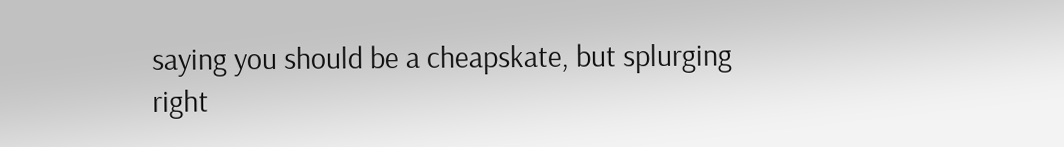saying you should be a cheapskate, but splurging right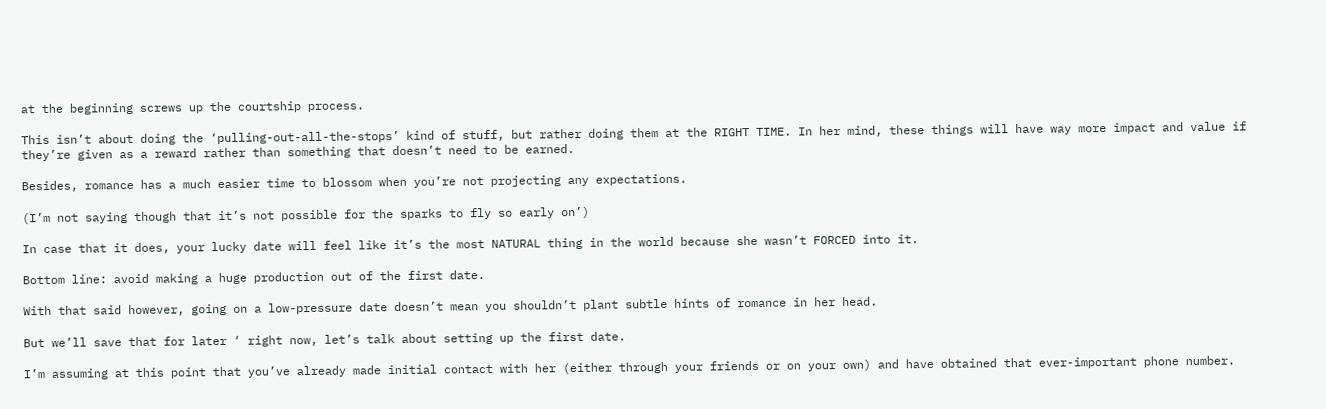at the beginning screws up the courtship process.

This isn’t about doing the ‘pulling-out-all-the-stops’ kind of stuff, but rather doing them at the RIGHT TIME. In her mind, these things will have way more impact and value if they’re given as a reward rather than something that doesn’t need to be earned.

Besides, romance has a much easier time to blossom when you’re not projecting any expectations.

(I’m not saying though that it’s not possible for the sparks to fly so early on’)

In case that it does, your lucky date will feel like it’s the most NATURAL thing in the world because she wasn’t FORCED into it.

Bottom line: avoid making a huge production out of the first date.

With that said however, going on a low-pressure date doesn’t mean you shouldn’t plant subtle hints of romance in her head.

But we’ll save that for later ‘ right now, let’s talk about setting up the first date.

I’m assuming at this point that you’ve already made initial contact with her (either through your friends or on your own) and have obtained that ever-important phone number.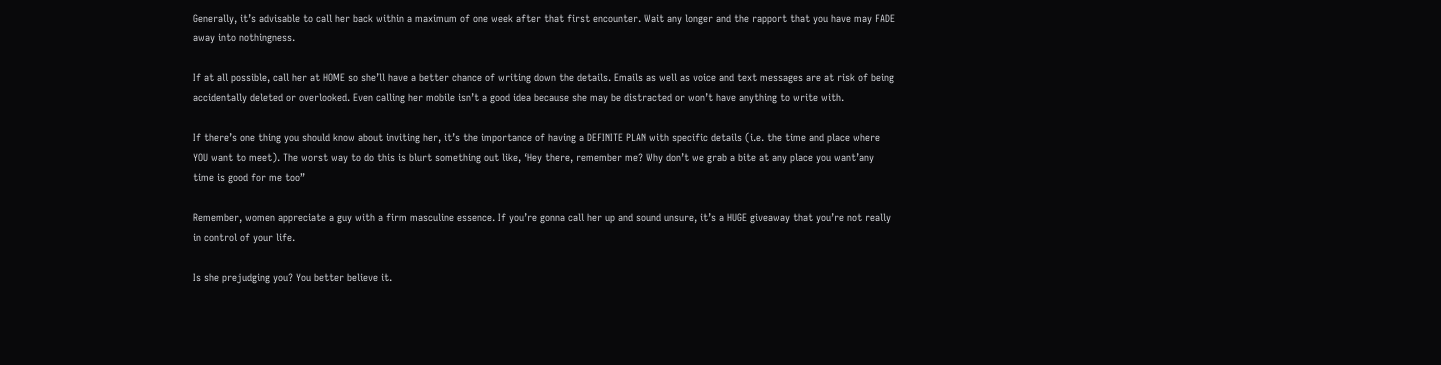Generally, it’s advisable to call her back within a maximum of one week after that first encounter. Wait any longer and the rapport that you have may FADE away into nothingness.

If at all possible, call her at HOME so she’ll have a better chance of writing down the details. Emails as well as voice and text messages are at risk of being accidentally deleted or overlooked. Even calling her mobile isn’t a good idea because she may be distracted or won’t have anything to write with.

If there’s one thing you should know about inviting her, it’s the importance of having a DEFINITE PLAN with specific details (i.e. the time and place where YOU want to meet). The worst way to do this is blurt something out like, ‘Hey there, remember me? Why don’t we grab a bite at any place you want’any time is good for me too”

Remember, women appreciate a guy with a firm masculine essence. If you’re gonna call her up and sound unsure, it’s a HUGE giveaway that you’re not really in control of your life.

Is she prejudging you? You better believe it.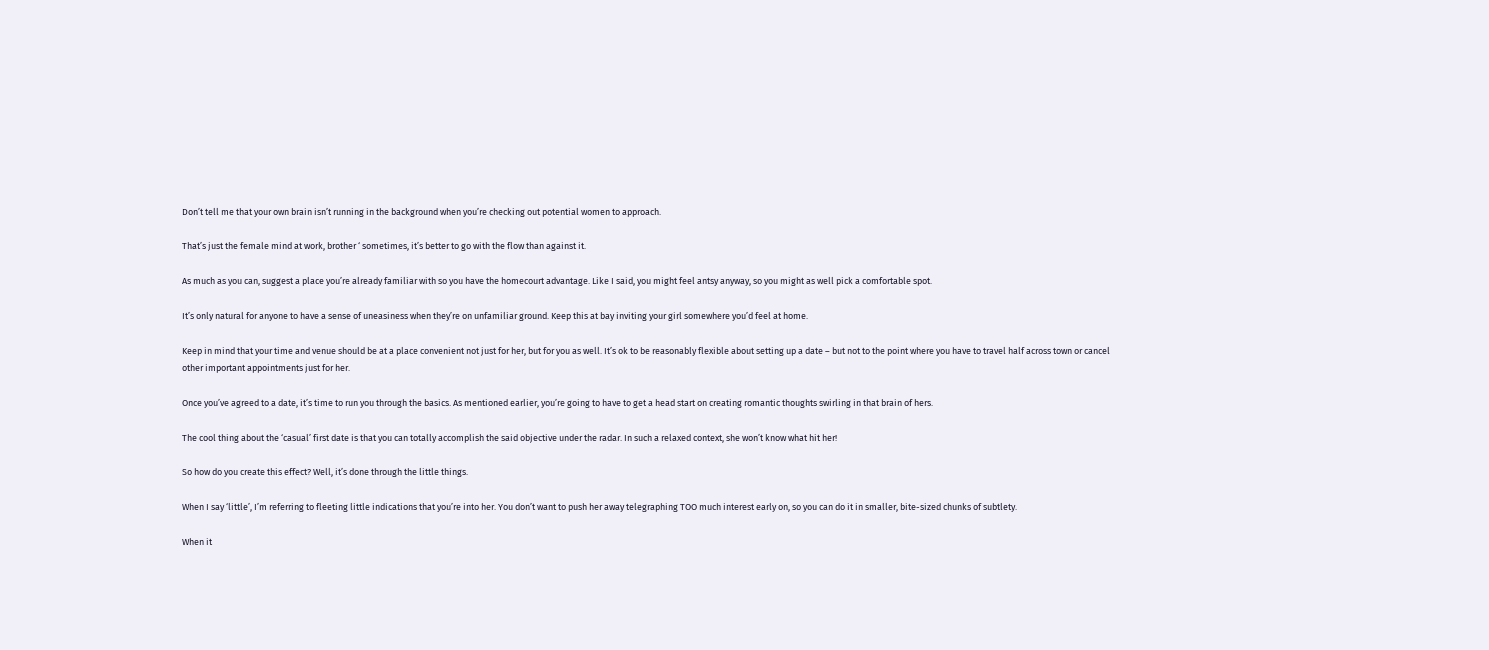Don’t tell me that your own brain isn’t running in the background when you’re checking out potential women to approach.

That’s just the female mind at work, brother ‘ sometimes, it’s better to go with the flow than against it.

As much as you can, suggest a place you’re already familiar with so you have the homecourt advantage. Like I said, you might feel antsy anyway, so you might as well pick a comfortable spot.

It’s only natural for anyone to have a sense of uneasiness when they’re on unfamiliar ground. Keep this at bay inviting your girl somewhere you’d feel at home.

Keep in mind that your time and venue should be at a place convenient not just for her, but for you as well. It’s ok to be reasonably flexible about setting up a date – but not to the point where you have to travel half across town or cancel other important appointments just for her.

Once you’ve agreed to a date, it’s time to run you through the basics. As mentioned earlier, you’re going to have to get a head start on creating romantic thoughts swirling in that brain of hers.

The cool thing about the ‘casual’ first date is that you can totally accomplish the said objective under the radar. In such a relaxed context, she won’t know what hit her!

So how do you create this effect? Well, it’s done through the little things.

When I say ‘little’, I’m referring to fleeting little indications that you’re into her. You don’t want to push her away telegraphing TOO much interest early on, so you can do it in smaller, bite-sized chunks of subtlety.

When it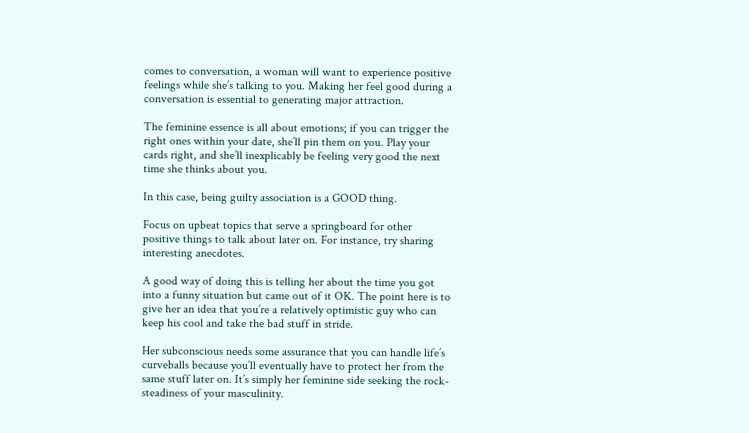comes to conversation, a woman will want to experience positive feelings while she’s talking to you. Making her feel good during a conversation is essential to generating major attraction.

The feminine essence is all about emotions; if you can trigger the right ones within your date, she’ll pin them on you. Play your cards right, and she’ll inexplicably be feeling very good the next time she thinks about you.

In this case, being guilty association is a GOOD thing.

Focus on upbeat topics that serve a springboard for other positive things to talk about later on. For instance, try sharing interesting anecdotes.

A good way of doing this is telling her about the time you got into a funny situation but came out of it OK. The point here is to give her an idea that you’re a relatively optimistic guy who can keep his cool and take the bad stuff in stride.

Her subconscious needs some assurance that you can handle life’s curveballs because you’ll eventually have to protect her from the same stuff later on. It’s simply her feminine side seeking the rock-steadiness of your masculinity.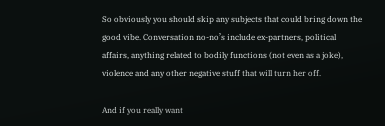So obviously you should skip any subjects that could bring down the good vibe. Conversation no-no’s include ex-partners, political affairs, anything related to bodily functions (not even as a joke), violence and any other negative stuff that will turn her off.

And if you really want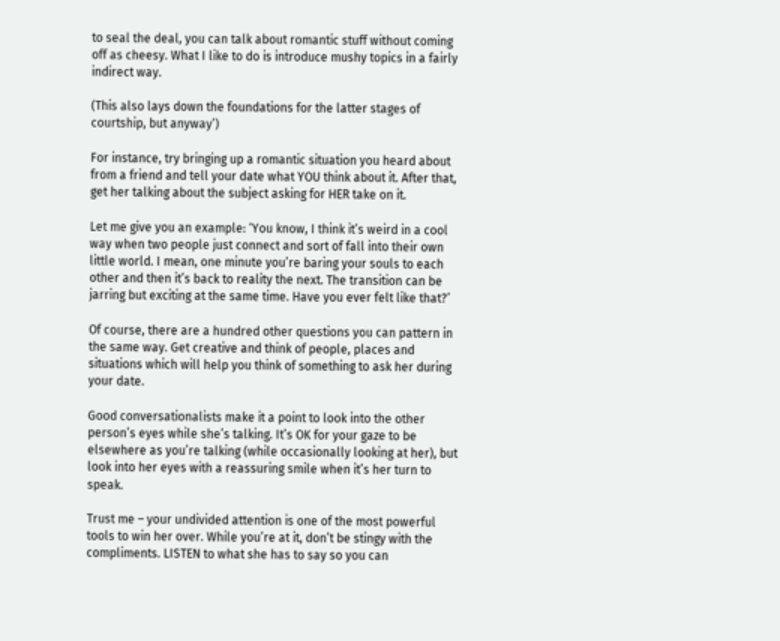to seal the deal, you can talk about romantic stuff without coming off as cheesy. What I like to do is introduce mushy topics in a fairly indirect way.

(This also lays down the foundations for the latter stages of courtship, but anyway’)

For instance, try bringing up a romantic situation you heard about from a friend and tell your date what YOU think about it. After that, get her talking about the subject asking for HER take on it.

Let me give you an example: ‘You know, I think it’s weird in a cool way when two people just connect and sort of fall into their own little world. I mean, one minute you’re baring your souls to each other and then it’s back to reality the next. The transition can be jarring but exciting at the same time. Have you ever felt like that?’

Of course, there are a hundred other questions you can pattern in the same way. Get creative and think of people, places and situations which will help you think of something to ask her during your date.

Good conversationalists make it a point to look into the other person’s eyes while she’s talking. It’s OK for your gaze to be elsewhere as you’re talking (while occasionally looking at her), but look into her eyes with a reassuring smile when it’s her turn to speak.

Trust me – your undivided attention is one of the most powerful tools to win her over. While you’re at it, don’t be stingy with the compliments. LISTEN to what she has to say so you can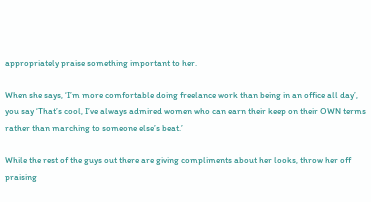appropriately praise something important to her.

When she says, ‘I’m more comfortable doing freelance work than being in an office all day’, you say ‘That’s cool, I’ve always admired women who can earn their keep on their OWN terms rather than marching to someone else’s beat.’

While the rest of the guys out there are giving compliments about her looks, throw her off praising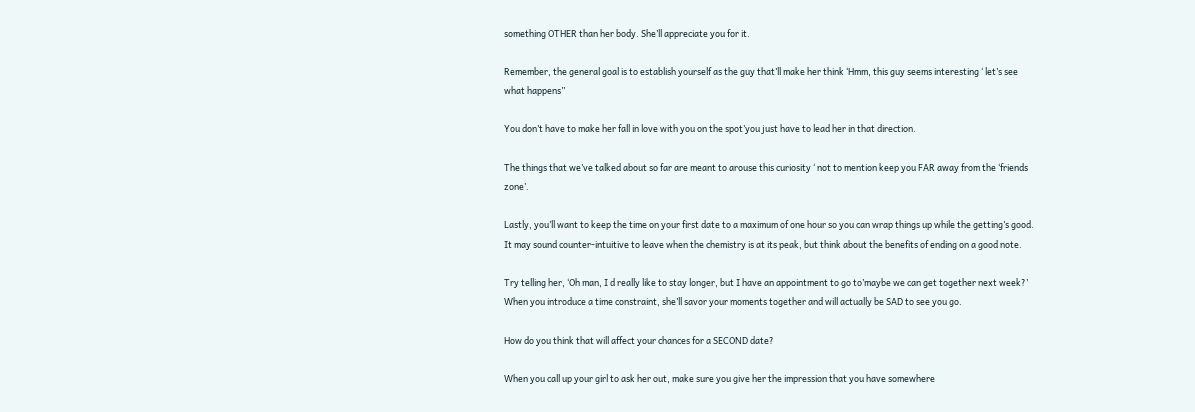something OTHER than her body. She’ll appreciate you for it.

Remember, the general goal is to establish yourself as the guy that’ll make her think ‘Hmm, this guy seems interesting ‘ let’s see what happens”

You don’t have to make her fall in love with you on the spot’you just have to lead her in that direction.

The things that we’ve talked about so far are meant to arouse this curiosity ‘ not to mention keep you FAR away from the ‘friends zone’.

Lastly, you’ll want to keep the time on your first date to a maximum of one hour so you can wrap things up while the getting’s good. It may sound counter-intuitive to leave when the chemistry is at its peak, but think about the benefits of ending on a good note.

Try telling her, ‘Oh man, I d really like to stay longer, but I have an appointment to go to’maybe we can get together next week?’ When you introduce a time constraint, she’ll savor your moments together and will actually be SAD to see you go.

How do you think that will affect your chances for a SECOND date?

When you call up your girl to ask her out, make sure you give her the impression that you have somewhere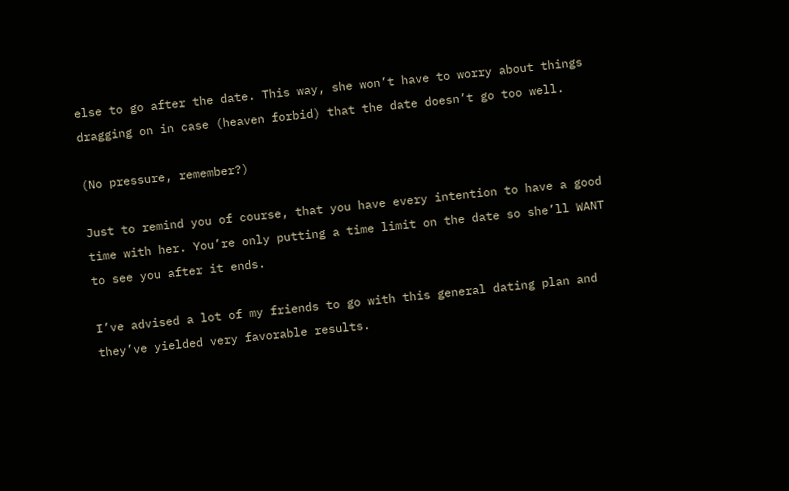else to go after the date. This way, she won’t have to worry about things dragging on in case (heaven forbid) that the date doesn’t go too well.

(No pressure, remember?)

Just to remind you of course, that you have every intention to have a good time with her. You’re only putting a time limit on the date so she’ll WANT to see you after it ends.

I’ve advised a lot of my friends to go with this general dating plan and they’ve yielded very favorable results.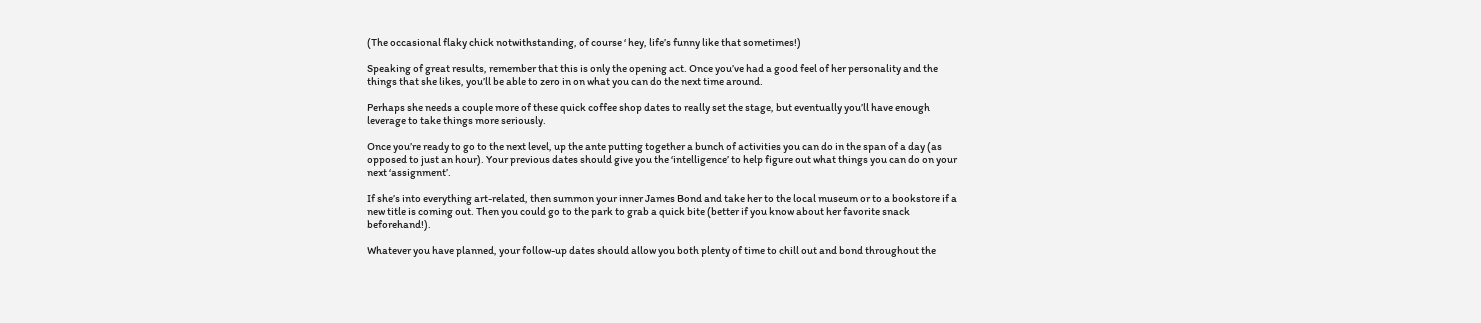(The occasional flaky chick notwithstanding, of course ‘ hey, life’s funny like that sometimes!)

Speaking of great results, remember that this is only the opening act. Once you’ve had a good feel of her personality and the things that she likes, you’ll be able to zero in on what you can do the next time around.

Perhaps she needs a couple more of these quick coffee shop dates to really set the stage, but eventually you’ll have enough leverage to take things more seriously.

Once you’re ready to go to the next level, up the ante putting together a bunch of activities you can do in the span of a day (as opposed to just an hour). Your previous dates should give you the ‘intelligence’ to help figure out what things you can do on your next ‘assignment’.

If she’s into everything art-related, then summon your inner James Bond and take her to the local museum or to a bookstore if a new title is coming out. Then you could go to the park to grab a quick bite (better if you know about her favorite snack beforehand!).

Whatever you have planned, your follow-up dates should allow you both plenty of time to chill out and bond throughout the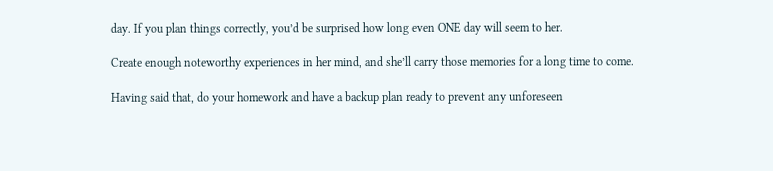day. If you plan things correctly, you’d be surprised how long even ONE day will seem to her.

Create enough noteworthy experiences in her mind, and she’ll carry those memories for a long time to come.

Having said that, do your homework and have a backup plan ready to prevent any unforeseen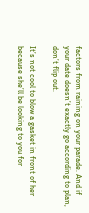factors from raining on your parade. And if your date doesn’t exactly go according to plan, don’t flip out.

It’s not cool to blow a gasket in front of her because she’ll be looking to you for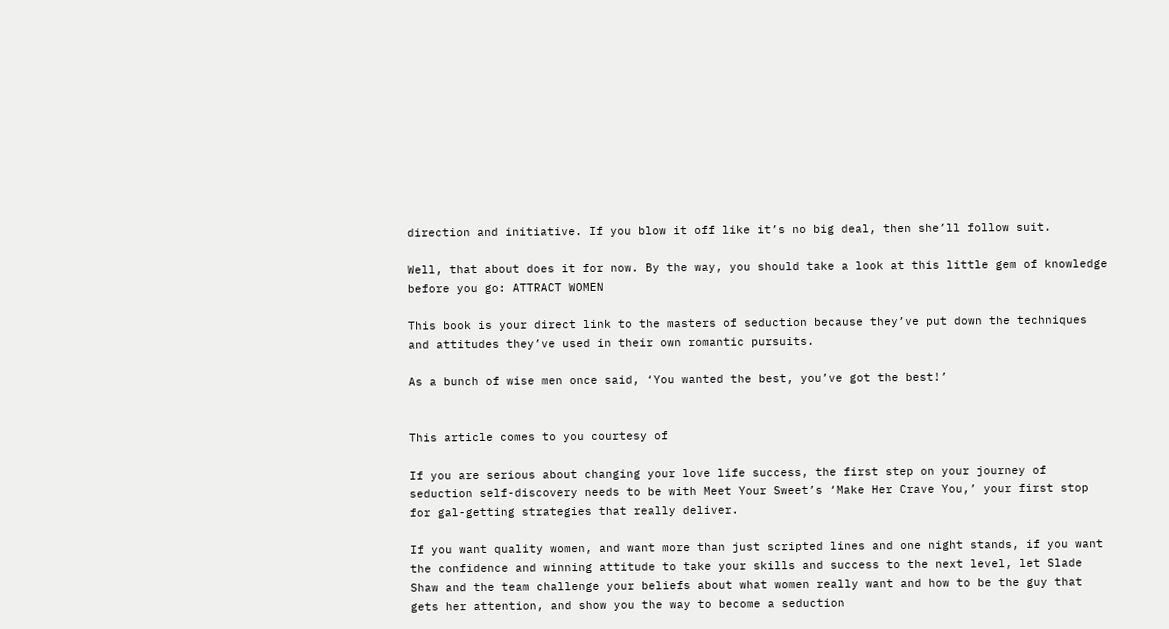direction and initiative. If you blow it off like it’s no big deal, then she’ll follow suit.

Well, that about does it for now. By the way, you should take a look at this little gem of knowledge before you go: ATTRACT WOMEN

This book is your direct link to the masters of seduction because they’ve put down the techniques and attitudes they’ve used in their own romantic pursuits.

As a bunch of wise men once said, ‘You wanted the best, you’ve got the best!’


This article comes to you courtesy of

If you are serious about changing your love life success, the first step on your journey of seduction self-discovery needs to be with Meet Your Sweet’s ‘Make Her Crave You,’ your first stop for gal-getting strategies that really deliver.

If you want quality women, and want more than just scripted lines and one night stands, if you want the confidence and winning attitude to take your skills and success to the next level, let Slade Shaw and the team challenge your beliefs about what women really want and how to be the guy that gets her attention, and show you the way to become a seduction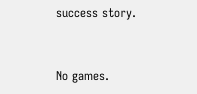success story.


No games.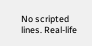No scripted lines. Real-life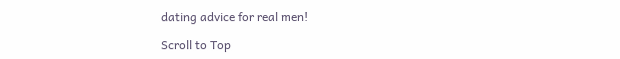dating advice for real men!

Scroll to Top